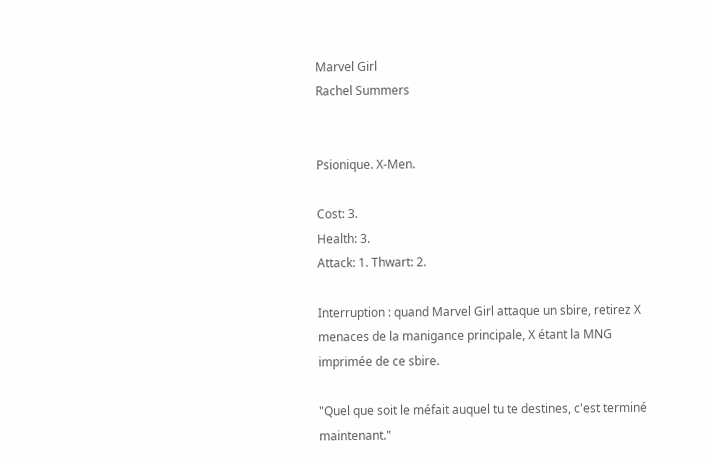Marvel Girl
Rachel Summers


Psionique. X-Men.

Cost: 3.
Health: 3.
Attack: 1. Thwart: 2.

Interruption : quand Marvel Girl attaque un sbire, retirez X menaces de la manigance principale, X étant la MNG imprimée de ce sbire.

"Quel que soit le méfait auquel tu te destines, c'est terminé maintenant."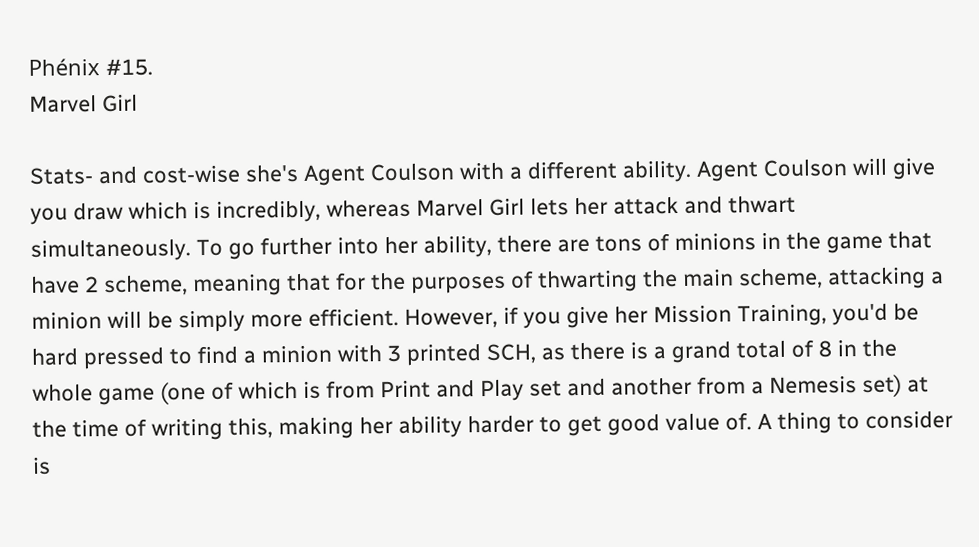Phénix #15.
Marvel Girl

Stats- and cost-wise she's Agent Coulson with a different ability. Agent Coulson will give you draw which is incredibly, whereas Marvel Girl lets her attack and thwart simultaneously. To go further into her ability, there are tons of minions in the game that have 2 scheme, meaning that for the purposes of thwarting the main scheme, attacking a minion will be simply more efficient. However, if you give her Mission Training, you'd be hard pressed to find a minion with 3 printed SCH, as there is a grand total of 8 in the whole game (one of which is from Print and Play set and another from a Nemesis set) at the time of writing this, making her ability harder to get good value of. A thing to consider is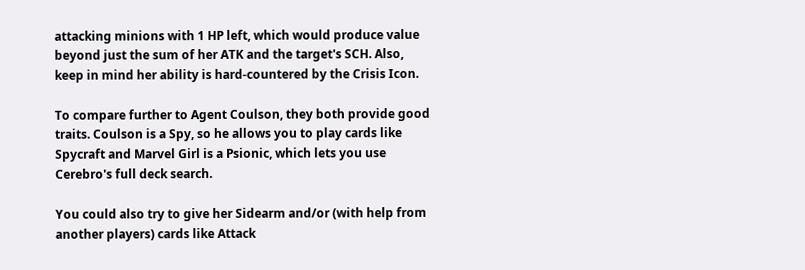attacking minions with 1 HP left, which would produce value beyond just the sum of her ATK and the target's SCH. Also, keep in mind her ability is hard-countered by the Crisis Icon.

To compare further to Agent Coulson, they both provide good traits. Coulson is a Spy, so he allows you to play cards like Spycraft and Marvel Girl is a Psionic, which lets you use Cerebro's full deck search.

You could also try to give her Sidearm and/or (with help from another players) cards like Attack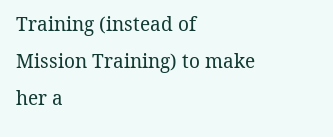Training (instead of Mission Training) to make her a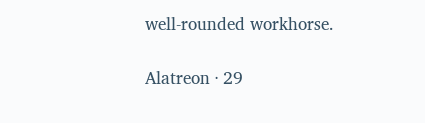well-rounded workhorse.

Alatreon · 29